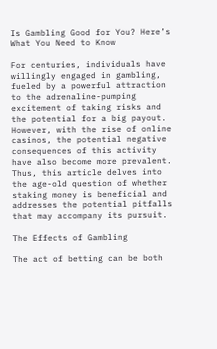Is Gambling Good for You? Here’s What You Need to Know

For centuries, individuals have willingly engaged in gambling, fueled by a powerful attraction to the adrenaline-pumping excitement of taking risks and the potential for a big payout. However, with the rise of online casinos, the potential negative consequences of this activity have also become more prevalent. Thus, this article delves into the age-old question of whether staking money is beneficial and addresses the potential pitfalls that may accompany its pursuit.

The Effects of Gambling

The act of betting can be both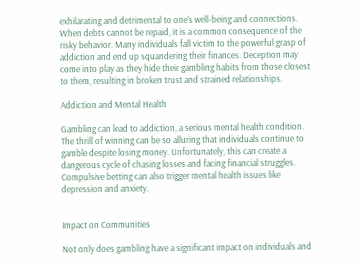exhilarating and detrimental to one’s well-being and connections. When debts cannot be repaid, it is a common consequence of the risky behavior. Many individuals fall victim to the powerful grasp of addiction and end up squandering their finances. Deception may come into play as they hide their gambling habits from those closest to them, resulting in broken trust and strained relationships.

Addiction and Mental Health

Gambling can lead to addiction, a serious mental health condition. The thrill of winning can be so alluring that individuals continue to gamble despite losing money. Unfortunately, this can create a dangerous cycle of chasing losses and facing financial struggles. Compulsive betting can also trigger mental health issues like depression and anxiety.


Impact on Communities

Not only does gambling have a significant impact on individuals and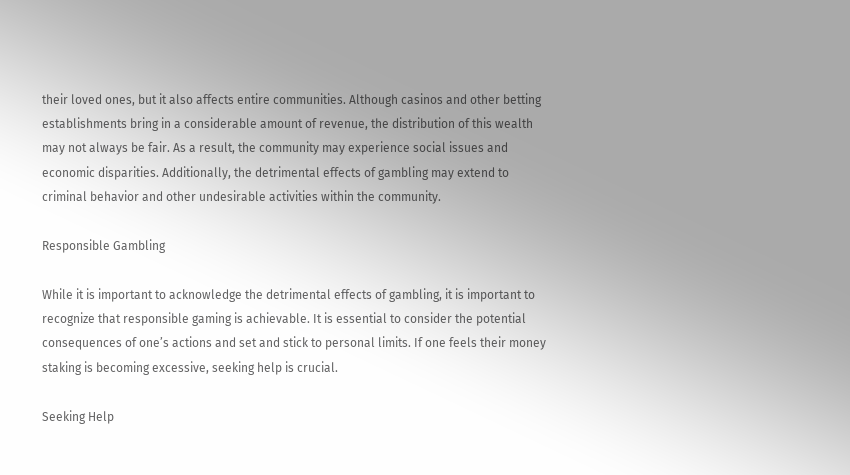their loved ones, but it also affects entire communities. Although casinos and other betting establishments bring in a considerable amount of revenue, the distribution of this wealth may not always be fair. As a result, the community may experience social issues and economic disparities. Additionally, the detrimental effects of gambling may extend to criminal behavior and other undesirable activities within the community.

Responsible Gambling

While it is important to acknowledge the detrimental effects of gambling, it is important to recognize that responsible gaming is achievable. It is essential to consider the potential consequences of one’s actions and set and stick to personal limits. If one feels their money staking is becoming excessive, seeking help is crucial.

Seeking Help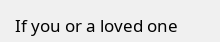If you or a loved one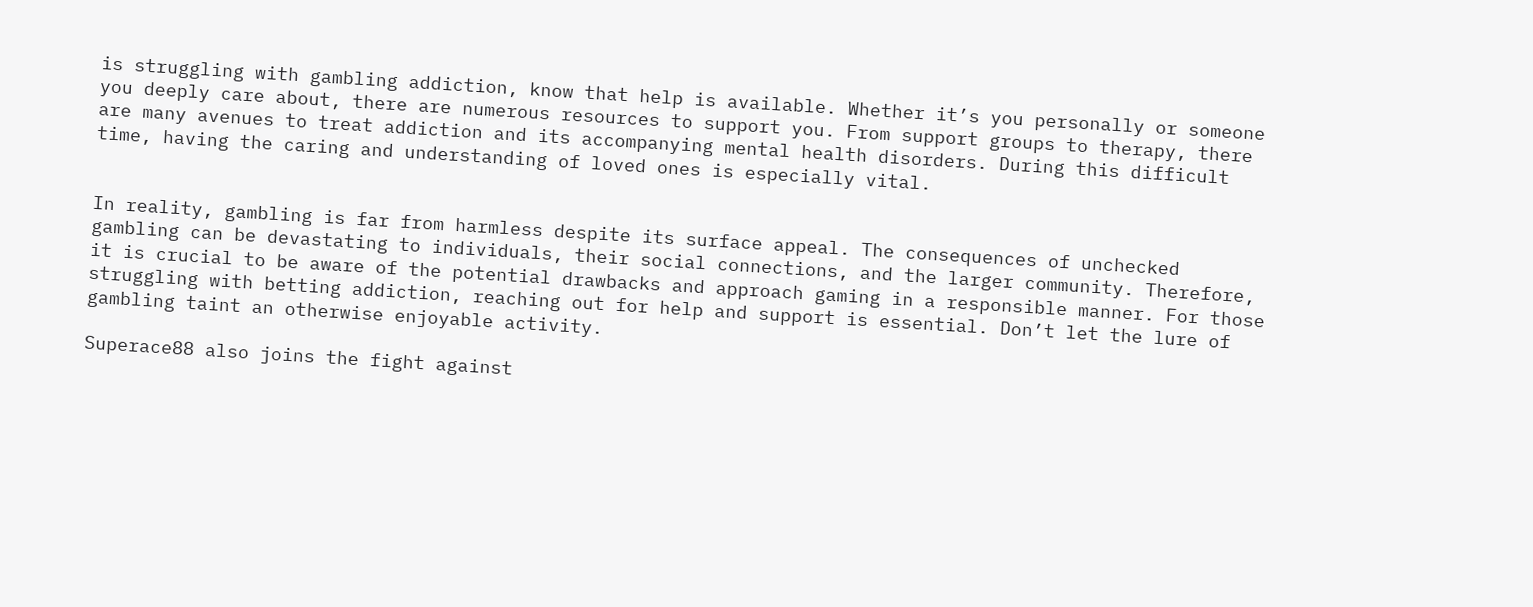is struggling with gambling addiction, know that help is available. Whether it’s you personally or someone you deeply care about, there are numerous resources to support you. From support groups to therapy, there are many avenues to treat addiction and its accompanying mental health disorders. During this difficult time, having the caring and understanding of loved ones is especially vital.


In reality, gambling is far from harmless despite its surface appeal. The consequences of unchecked gambling can be devastating to individuals, their social connections, and the larger community. Therefore, it is crucial to be aware of the potential drawbacks and approach gaming in a responsible manner. For those struggling with betting addiction, reaching out for help and support is essential. Don’t let the lure of gambling taint an otherwise enjoyable activity.

Superace88 also joins the fight against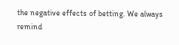the negative effects of betting. We always remind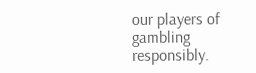our players of gambling responsibly.